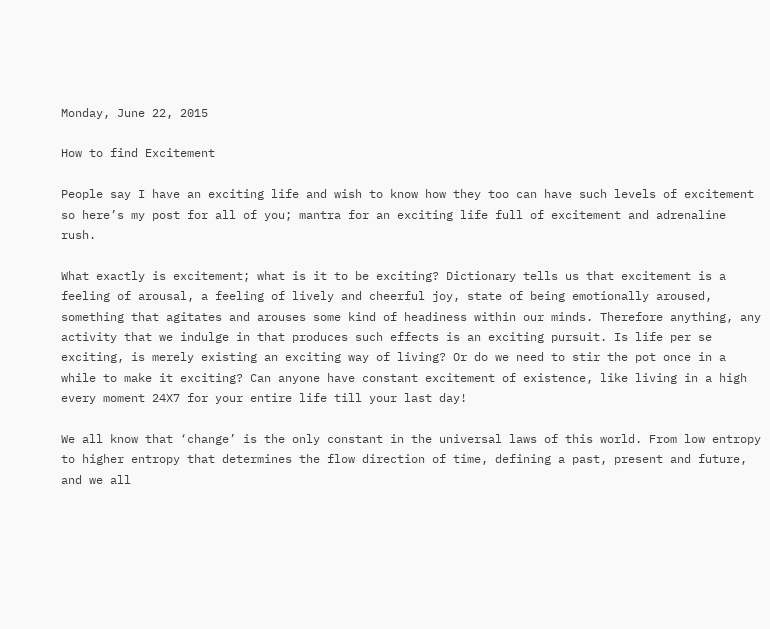Monday, June 22, 2015

How to find Excitement

People say I have an exciting life and wish to know how they too can have such levels of excitement so here’s my post for all of you; mantra for an exciting life full of excitement and adrenaline rush.

What exactly is excitement; what is it to be exciting? Dictionary tells us that excitement is a feeling of arousal, a feeling of lively and cheerful joy, state of being emotionally aroused, something that agitates and arouses some kind of headiness within our minds. Therefore anything, any activity that we indulge in that produces such effects is an exciting pursuit. Is life per se exciting, is merely existing an exciting way of living? Or do we need to stir the pot once in a while to make it exciting? Can anyone have constant excitement of existence, like living in a high every moment 24X7 for your entire life till your last day!

We all know that ‘change’ is the only constant in the universal laws of this world. From low entropy to higher entropy that determines the flow direction of time, defining a past, present and future, and we all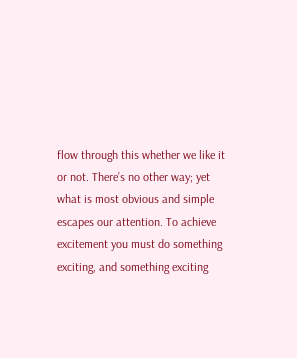flow through this whether we like it or not. There’s no other way; yet what is most obvious and simple escapes our attention. To achieve excitement you must do something exciting, and something exciting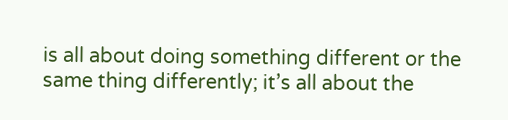is all about doing something different or the same thing differently; it’s all about the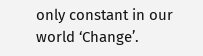only constant in our world ‘Change’.